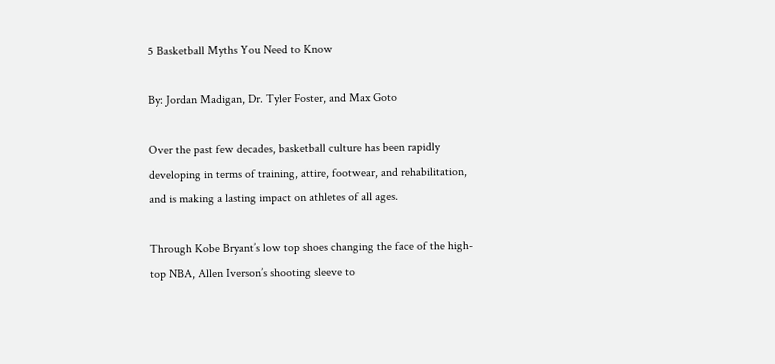5 Basketball Myths You Need to Know

By: Jordan Madigan, Dr. Tyler Foster, and Max Goto

Over the past few decades, basketball culture has been rapidly developing in terms of training, attire, footwear, and rehabilitation, and is making a lasting impact on athletes of all ages.

Through Kobe Bryant’s low top shoes changing the face of the high-top NBA, Allen Iverson’s shooting sleeve to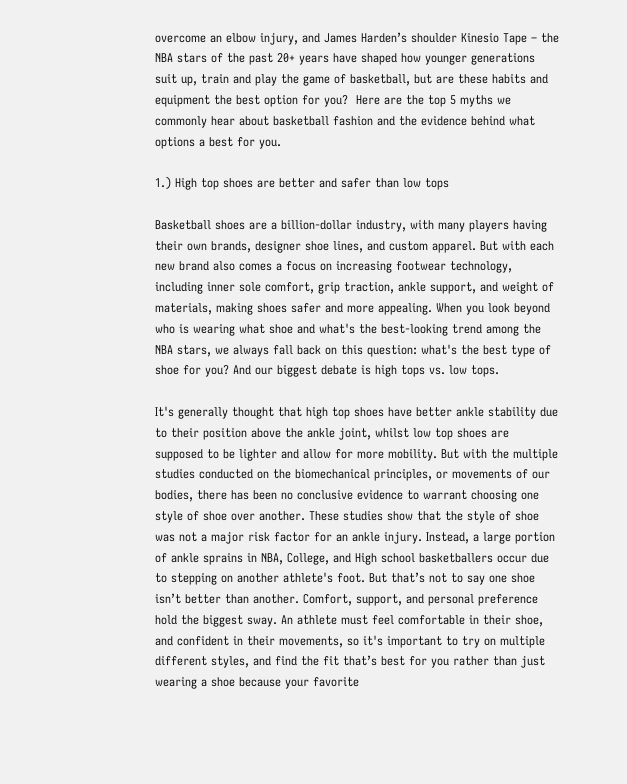overcome an elbow injury, and James Harden’s shoulder Kinesio Tape – the NBA stars of the past 20+ years have shaped how younger generations suit up, train and play the game of basketball, but are these habits and equipment the best option for you?  Here are the top 5 myths we commonly hear about basketball fashion and the evidence behind what options a best for you.

1.) High top shoes are better and safer than low tops

Basketball shoes are a billion-dollar industry, with many players having their own brands, designer shoe lines, and custom apparel. But with each new brand also comes a focus on increasing footwear technology, including inner sole comfort, grip traction, ankle support, and weight of materials, making shoes safer and more appealing. When you look beyond who is wearing what shoe and what's the best-looking trend among the NBA stars, we always fall back on this question: what's the best type of shoe for you? And our biggest debate is high tops vs. low tops.

It's generally thought that high top shoes have better ankle stability due to their position above the ankle joint, whilst low top shoes are supposed to be lighter and allow for more mobility. But with the multiple studies conducted on the biomechanical principles, or movements of our bodies, there has been no conclusive evidence to warrant choosing one style of shoe over another. These studies show that the style of shoe was not a major risk factor for an ankle injury. Instead, a large portion of ankle sprains in NBA, College, and High school basketballers occur due to stepping on another athlete's foot. But that’s not to say one shoe isn’t better than another. Comfort, support, and personal preference hold the biggest sway. An athlete must feel comfortable in their shoe, and confident in their movements, so it's important to try on multiple different styles, and find the fit that’s best for you rather than just wearing a shoe because your favorite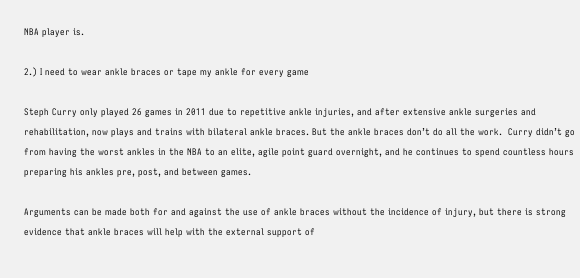NBA player is.

2.) I need to wear ankle braces or tape my ankle for every game

Steph Curry only played 26 games in 2011 due to repetitive ankle injuries, and after extensive ankle surgeries and rehabilitation, now plays and trains with bilateral ankle braces. But the ankle braces don’t do all the work.  Curry didn’t go from having the worst ankles in the NBA to an elite, agile point guard overnight, and he continues to spend countless hours preparing his ankles pre, post, and between games.

Arguments can be made both for and against the use of ankle braces without the incidence of injury, but there is strong evidence that ankle braces will help with the external support of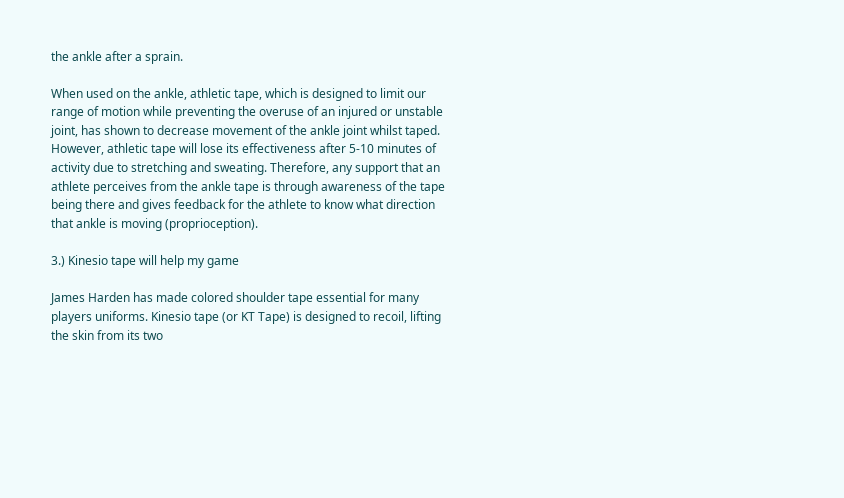the ankle after a sprain.

When used on the ankle, athletic tape, which is designed to limit our range of motion while preventing the overuse of an injured or unstable joint, has shown to decrease movement of the ankle joint whilst taped. However, athletic tape will lose its effectiveness after 5-10 minutes of activity due to stretching and sweating. Therefore, any support that an athlete perceives from the ankle tape is through awareness of the tape being there and gives feedback for the athlete to know what direction that ankle is moving (proprioception).

3.) Kinesio tape will help my game

James Harden has made colored shoulder tape essential for many players uniforms. Kinesio tape (or KT Tape) is designed to recoil, lifting the skin from its two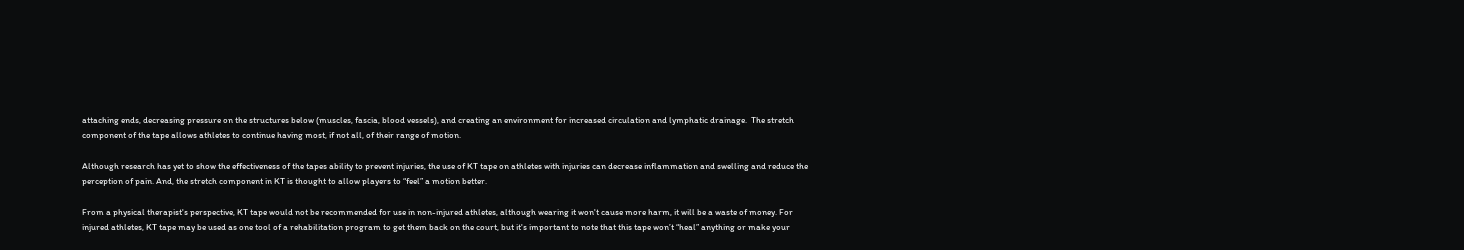attaching ends, decreasing pressure on the structures below (muscles, fascia, blood vessels), and creating an environment for increased circulation and lymphatic drainage.  The stretch component of the tape allows athletes to continue having most, if not all, of their range of motion.

Although research has yet to show the effectiveness of the tapes ability to prevent injuries, the use of KT tape on athletes with injuries can decrease inflammation and swelling and reduce the perception of pain. And, the stretch component in KT is thought to allow players to “feel” a motion better.

From a physical therapist's perspective, KT tape would not be recommended for use in non-injured athletes, although wearing it won't cause more harm, it will be a waste of money. For injured athletes, KT tape may be used as one tool of a rehabilitation program to get them back on the court, but it's important to note that this tape won’t “heal” anything or make your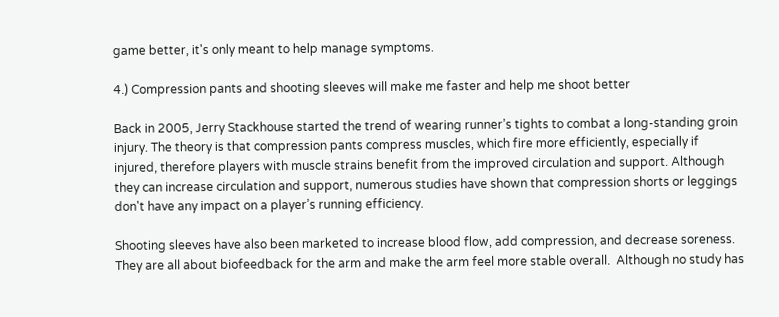game better, it's only meant to help manage symptoms.

4.) Compression pants and shooting sleeves will make me faster and help me shoot better

Back in 2005, Jerry Stackhouse started the trend of wearing runner’s tights to combat a long-standing groin injury. The theory is that compression pants compress muscles, which fire more efficiently, especially if injured, therefore players with muscle strains benefit from the improved circulation and support. Although they can increase circulation and support, numerous studies have shown that compression shorts or leggings don't have any impact on a player’s running efficiency.

Shooting sleeves have also been marketed to increase blood flow, add compression, and decrease soreness. They are all about biofeedback for the arm and make the arm feel more stable overall.  Although no study has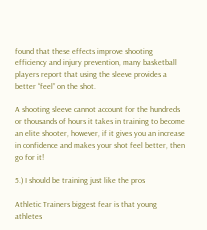found that these effects improve shooting efficiency and injury prevention, many basketball players report that using the sleeve provides a better “feel” on the shot.

A shooting sleeve cannot account for the hundreds or thousands of hours it takes in training to become an elite shooter, however, if it gives you an increase in confidence and makes your shot feel better, then go for it!

5.) I should be training just like the pros

Athletic Trainers biggest fear is that young athletes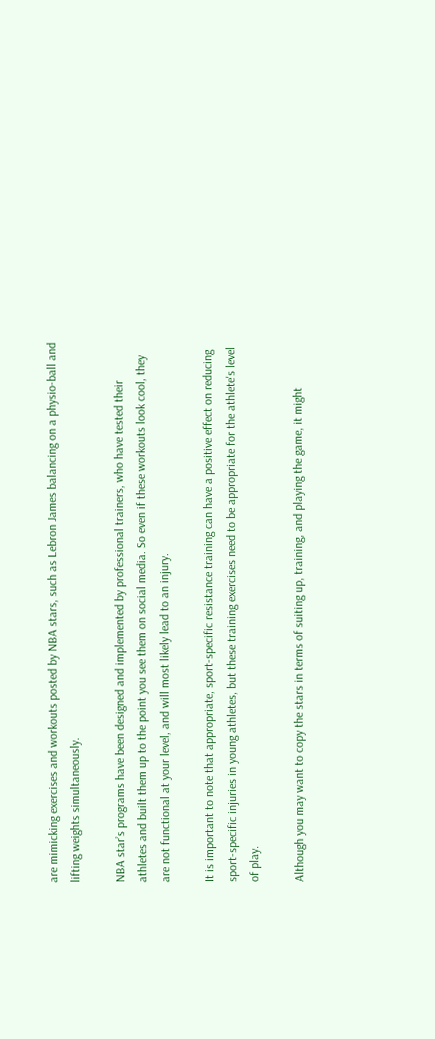are mimicking exercises and workouts posted by NBA stars, such as Lebron James balancing on a physio-ball and lifting weights simultaneously.

NBA star’s programs have been designed and implemented by professional trainers, who have tested their athletes and built them up to the point you see them on social media. So even if these workouts look cool, they are not functional at your level, and will most likely lead to an injury.

It is important to note that appropriate, sport-specific resistance training can have a positive effect on reducing sport-specific injuries in young athletes, but these training exercises need to be appropriate for the athlete's level of play.

Although you may want to copy the stars in terms of suiting up, training, and playing the game, it might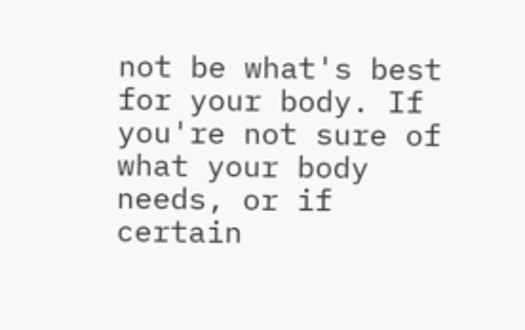not be what's best for your body. If you're not sure of what your body needs, or if certain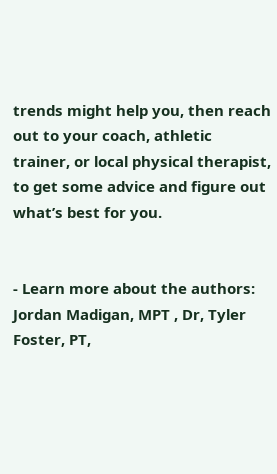trends might help you, then reach out to your coach, athletic trainer, or local physical therapist, to get some advice and figure out what’s best for you.


- Learn more about the authors: Jordan Madigan, MPT , Dr, Tyler Foster, PT,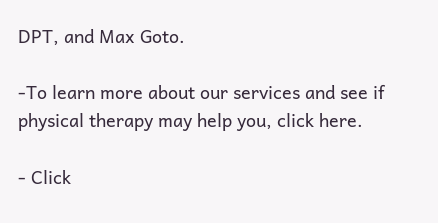DPT, and Max Goto.

-To learn more about our services and see if physical therapy may help you, click here.

- Click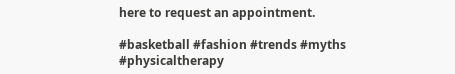here to request an appointment.

#basketball #fashion #trends #myths #physicaltherapy